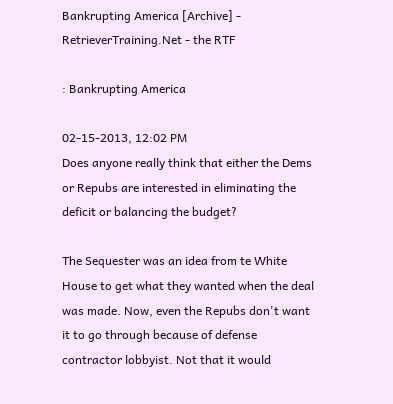Bankrupting America [Archive] - RetrieverTraining.Net - the RTF

: Bankrupting America

02-15-2013, 12:02 PM
Does anyone really think that either the Dems or Repubs are interested in eliminating the deficit or balancing the budget?

The Sequester was an idea from te White House to get what they wanted when the deal was made. Now, even the Repubs don't want it to go through because of defense contractor lobbyist. Not that it would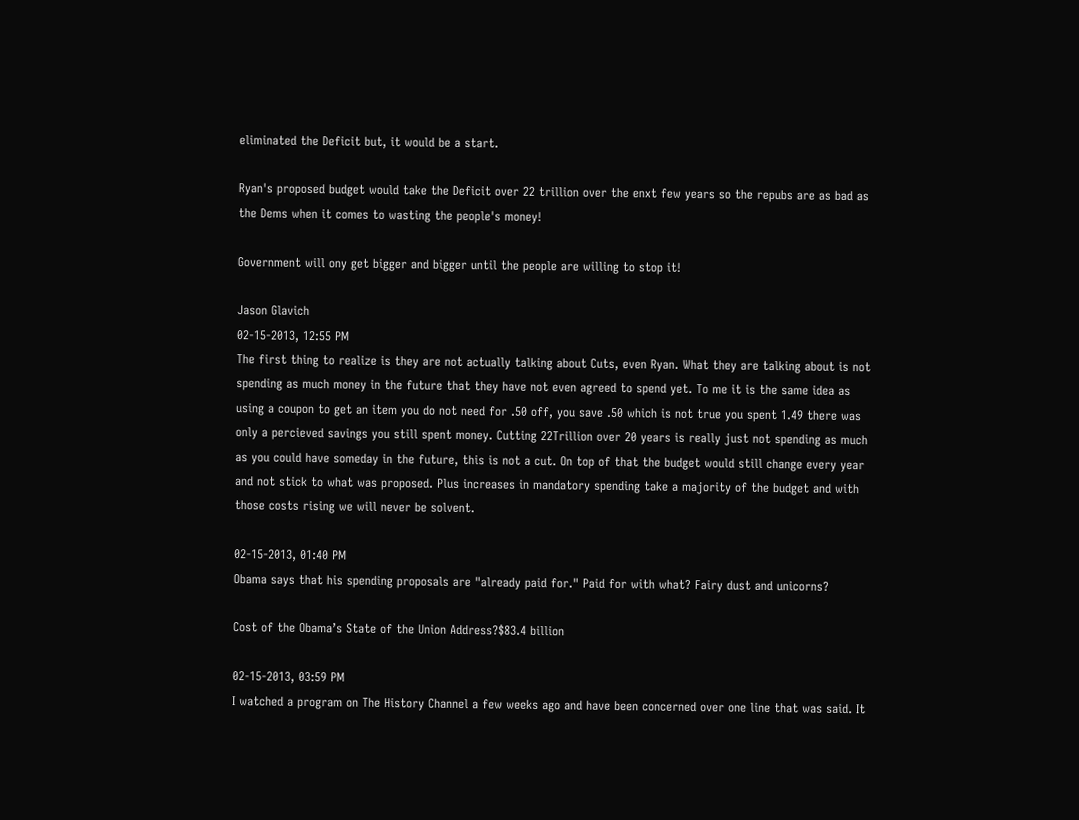eliminated the Deficit but, it would be a start.

Ryan's proposed budget would take the Deficit over 22 trillion over the enxt few years so the repubs are as bad as the Dems when it comes to wasting the people's money!

Government will ony get bigger and bigger until the people are willing to stop it!

Jason Glavich
02-15-2013, 12:55 PM
The first thing to realize is they are not actually talking about Cuts, even Ryan. What they are talking about is not spending as much money in the future that they have not even agreed to spend yet. To me it is the same idea as using a coupon to get an item you do not need for .50 off, you save .50 which is not true you spent 1.49 there was only a percieved savings you still spent money. Cutting 22Trillion over 20 years is really just not spending as much as you could have someday in the future, this is not a cut. On top of that the budget would still change every year and not stick to what was proposed. Plus increases in mandatory spending take a majority of the budget and with those costs rising we will never be solvent.

02-15-2013, 01:40 PM
Obama says that his spending proposals are "already paid for." Paid for with what? Fairy dust and unicorns?

Cost of the Obama’s State of the Union Address?$83.4 billion

02-15-2013, 03:59 PM
I watched a program on The History Channel a few weeks ago and have been concerned over one line that was said. It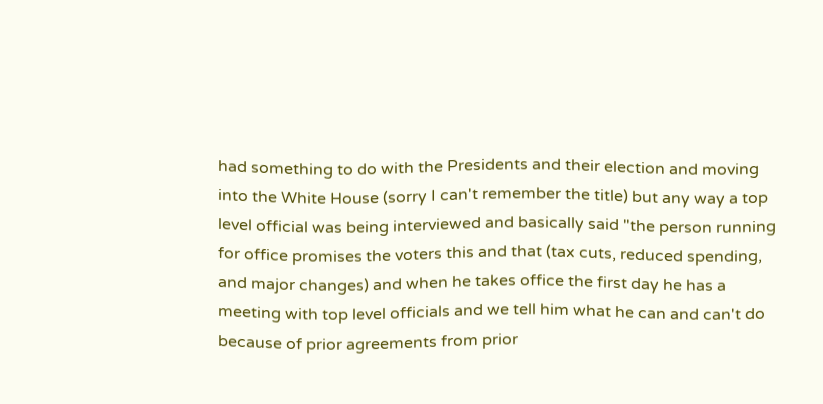had something to do with the Presidents and their election and moving into the White House (sorry I can't remember the title) but any way a top level official was being interviewed and basically said "the person running for office promises the voters this and that (tax cuts, reduced spending, and major changes) and when he takes office the first day he has a meeting with top level officials and we tell him what he can and can't do because of prior agreements from prior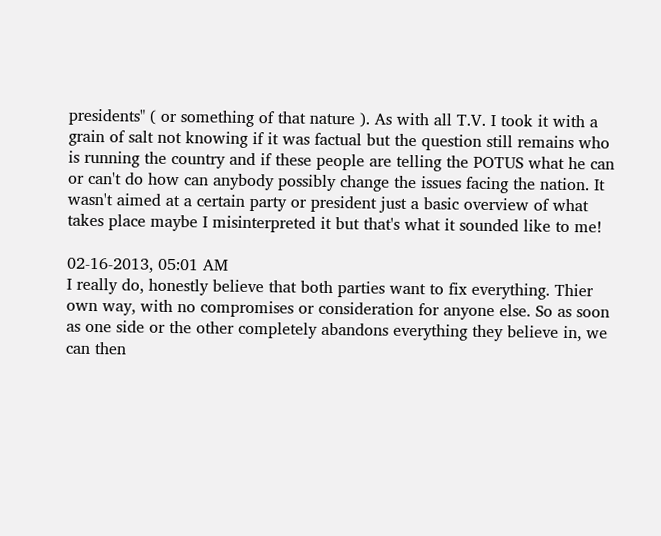presidents" ( or something of that nature ). As with all T.V. I took it with a grain of salt not knowing if it was factual but the question still remains who is running the country and if these people are telling the POTUS what he can or can't do how can anybody possibly change the issues facing the nation. It wasn't aimed at a certain party or president just a basic overview of what takes place maybe I misinterpreted it but that's what it sounded like to me!

02-16-2013, 05:01 AM
I really do, honestly believe that both parties want to fix everything. Thier own way, with no compromises or consideration for anyone else. So as soon as one side or the other completely abandons everything they believe in, we can then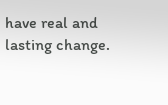have real and lasting change.